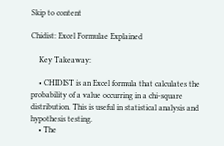Skip to content

Chidist: Excel Formulae Explained

    Key Takeaway:

    • CHIDIST is an Excel formula that calculates the probability of a value occurring in a chi-square distribution. This is useful in statistical analysis and hypothesis testing.
    • The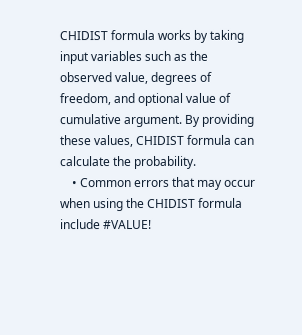CHIDIST formula works by taking input variables such as the observed value, degrees of freedom, and optional value of cumulative argument. By providing these values, CHIDIST formula can calculate the probability.
    • Common errors that may occur when using the CHIDIST formula include #VALUE!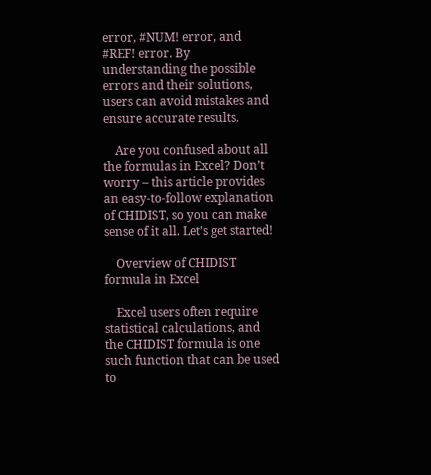error, #NUM! error, and #REF! error. By understanding the possible errors and their solutions, users can avoid mistakes and ensure accurate results.

    Are you confused about all the formulas in Excel? Don’t worry – this article provides an easy-to-follow explanation of CHIDIST, so you can make sense of it all. Let’s get started!

    Overview of CHIDIST formula in Excel

    Excel users often require statistical calculations, and the CHIDIST formula is one such function that can be used to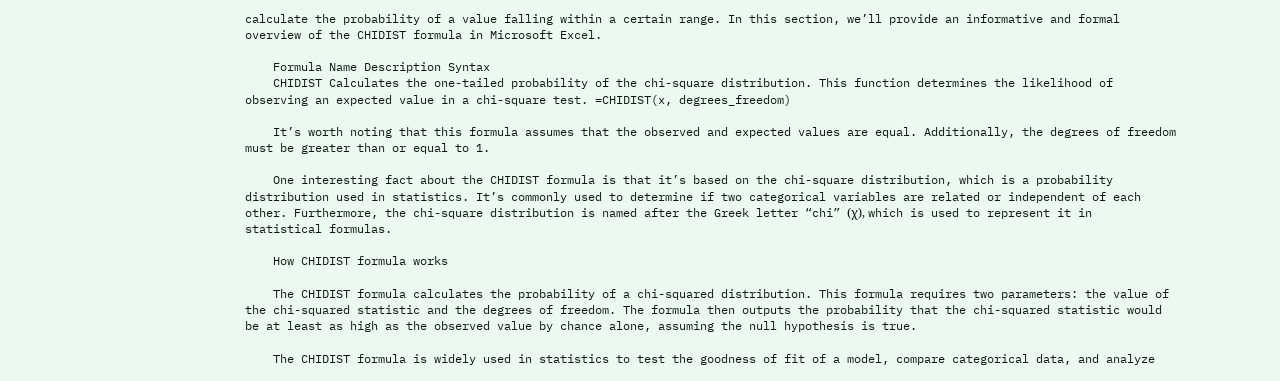calculate the probability of a value falling within a certain range. In this section, we’ll provide an informative and formal overview of the CHIDIST formula in Microsoft Excel.

    Formula Name Description Syntax
    CHIDIST Calculates the one-tailed probability of the chi-square distribution. This function determines the likelihood of observing an expected value in a chi-square test. =CHIDIST(x, degrees_freedom)

    It’s worth noting that this formula assumes that the observed and expected values are equal. Additionally, the degrees of freedom must be greater than or equal to 1.

    One interesting fact about the CHIDIST formula is that it’s based on the chi-square distribution, which is a probability distribution used in statistics. It’s commonly used to determine if two categorical variables are related or independent of each other. Furthermore, the chi-square distribution is named after the Greek letter “chi” (χ), which is used to represent it in statistical formulas.

    How CHIDIST formula works

    The CHIDIST formula calculates the probability of a chi-squared distribution. This formula requires two parameters: the value of the chi-squared statistic and the degrees of freedom. The formula then outputs the probability that the chi-squared statistic would be at least as high as the observed value by chance alone, assuming the null hypothesis is true.

    The CHIDIST formula is widely used in statistics to test the goodness of fit of a model, compare categorical data, and analyze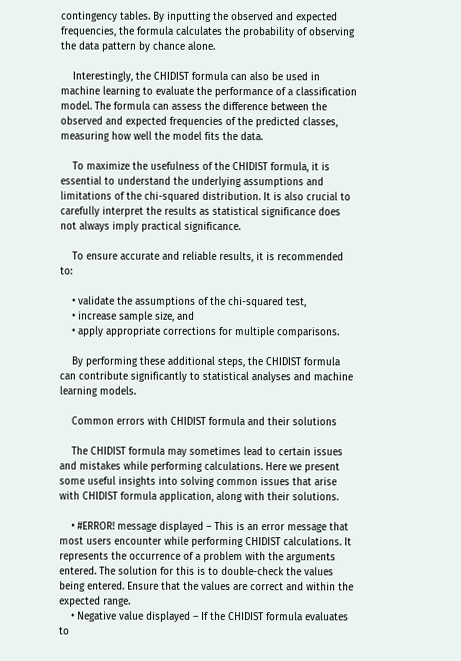contingency tables. By inputting the observed and expected frequencies, the formula calculates the probability of observing the data pattern by chance alone.

    Interestingly, the CHIDIST formula can also be used in machine learning to evaluate the performance of a classification model. The formula can assess the difference between the observed and expected frequencies of the predicted classes, measuring how well the model fits the data.

    To maximize the usefulness of the CHIDIST formula, it is essential to understand the underlying assumptions and limitations of the chi-squared distribution. It is also crucial to carefully interpret the results as statistical significance does not always imply practical significance.

    To ensure accurate and reliable results, it is recommended to:

    • validate the assumptions of the chi-squared test,
    • increase sample size, and
    • apply appropriate corrections for multiple comparisons.

    By performing these additional steps, the CHIDIST formula can contribute significantly to statistical analyses and machine learning models.

    Common errors with CHIDIST formula and their solutions

    The CHIDIST formula may sometimes lead to certain issues and mistakes while performing calculations. Here we present some useful insights into solving common issues that arise with CHIDIST formula application, along with their solutions.

    • #ERROR! message displayed – This is an error message that most users encounter while performing CHIDIST calculations. It represents the occurrence of a problem with the arguments entered. The solution for this is to double-check the values being entered. Ensure that the values are correct and within the expected range.
    • Negative value displayed – If the CHIDIST formula evaluates to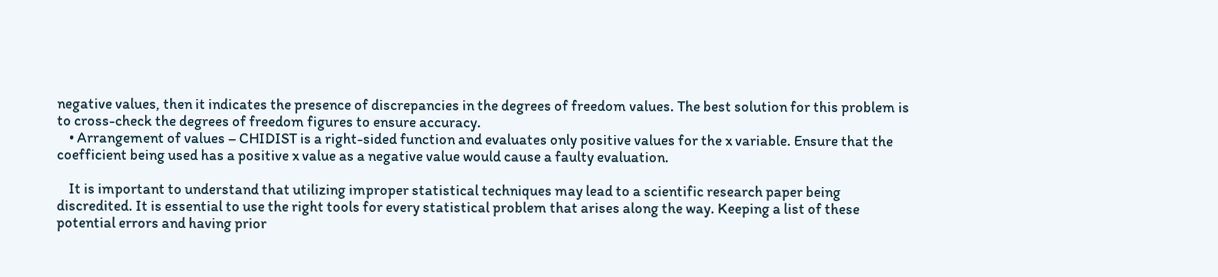negative values, then it indicates the presence of discrepancies in the degrees of freedom values. The best solution for this problem is to cross-check the degrees of freedom figures to ensure accuracy.
    • Arrangement of values – CHIDIST is a right-sided function and evaluates only positive values for the x variable. Ensure that the coefficient being used has a positive x value as a negative value would cause a faulty evaluation.

    It is important to understand that utilizing improper statistical techniques may lead to a scientific research paper being discredited. It is essential to use the right tools for every statistical problem that arises along the way. Keeping a list of these potential errors and having prior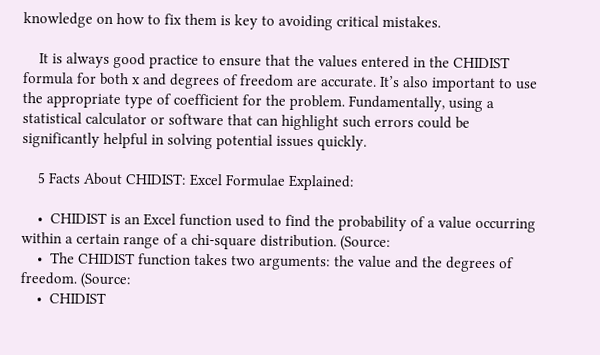knowledge on how to fix them is key to avoiding critical mistakes.

    It is always good practice to ensure that the values entered in the CHIDIST formula for both x and degrees of freedom are accurate. It’s also important to use the appropriate type of coefficient for the problem. Fundamentally, using a statistical calculator or software that can highlight such errors could be significantly helpful in solving potential issues quickly.

    5 Facts About CHIDIST: Excel Formulae Explained:

    •  CHIDIST is an Excel function used to find the probability of a value occurring within a certain range of a chi-square distribution. (Source:
    •  The CHIDIST function takes two arguments: the value and the degrees of freedom. (Source:
    •  CHIDIST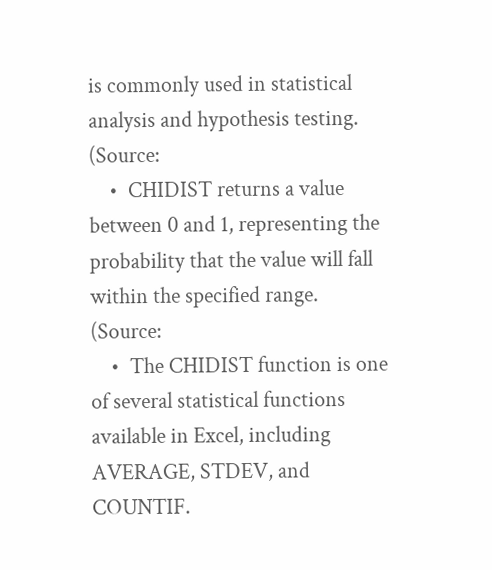is commonly used in statistical analysis and hypothesis testing. (Source:
    •  CHIDIST returns a value between 0 and 1, representing the probability that the value will fall within the specified range. (Source:
    •  The CHIDIST function is one of several statistical functions available in Excel, including AVERAGE, STDEV, and COUNTIF.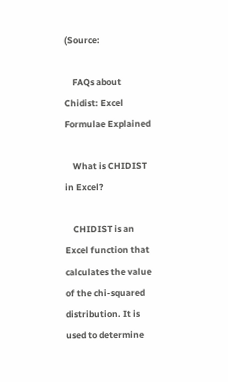(Source:

    FAQs about Chidist: Excel Formulae Explained

    What is CHIDIST in Excel?

    CHIDIST is an Excel function that calculates the value of the chi-squared distribution. It is used to determine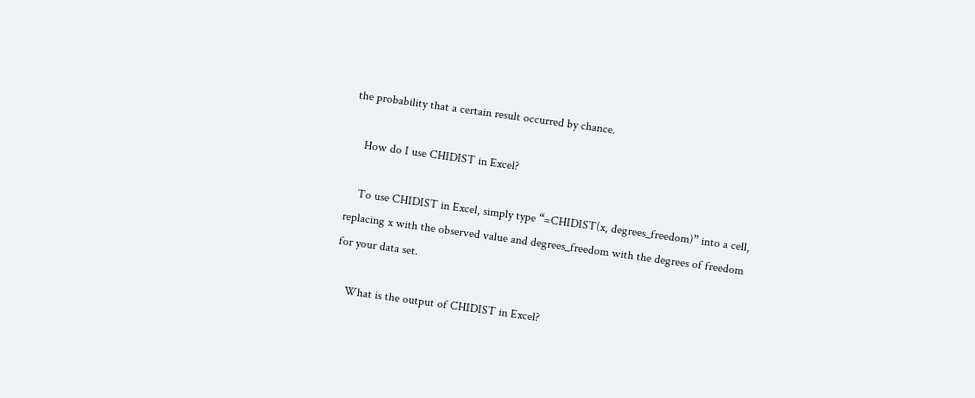the probability that a certain result occurred by chance.

    How do I use CHIDIST in Excel?

    To use CHIDIST in Excel, simply type “=CHIDIST(x, degrees_freedom)” into a cell, replacing x with the observed value and degrees_freedom with the degrees of freedom for your data set.

    What is the output of CHIDIST in Excel?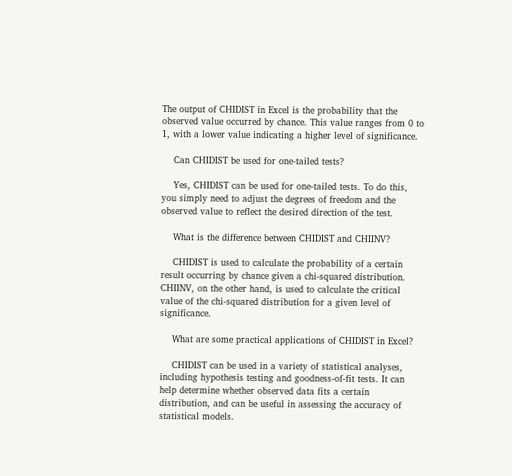The output of CHIDIST in Excel is the probability that the observed value occurred by chance. This value ranges from 0 to 1, with a lower value indicating a higher level of significance.

    Can CHIDIST be used for one-tailed tests?

    Yes, CHIDIST can be used for one-tailed tests. To do this, you simply need to adjust the degrees of freedom and the observed value to reflect the desired direction of the test.

    What is the difference between CHIDIST and CHIINV?

    CHIDIST is used to calculate the probability of a certain result occurring by chance given a chi-squared distribution. CHIINV, on the other hand, is used to calculate the critical value of the chi-squared distribution for a given level of significance.

    What are some practical applications of CHIDIST in Excel?

    CHIDIST can be used in a variety of statistical analyses, including hypothesis testing and goodness-of-fit tests. It can help determine whether observed data fits a certain distribution, and can be useful in assessing the accuracy of statistical models.